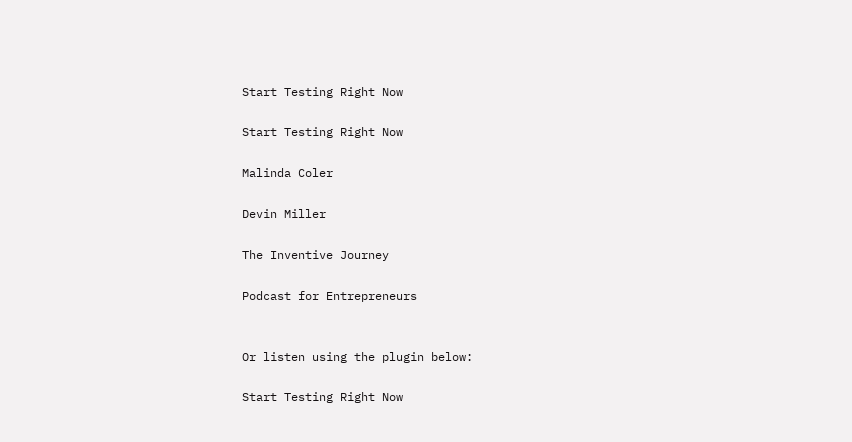Start Testing Right Now

Start Testing Right Now

Malinda Coler

Devin Miller

The Inventive Journey

Podcast for Entrepreneurs


Or listen using the plugin below:

Start Testing Right Now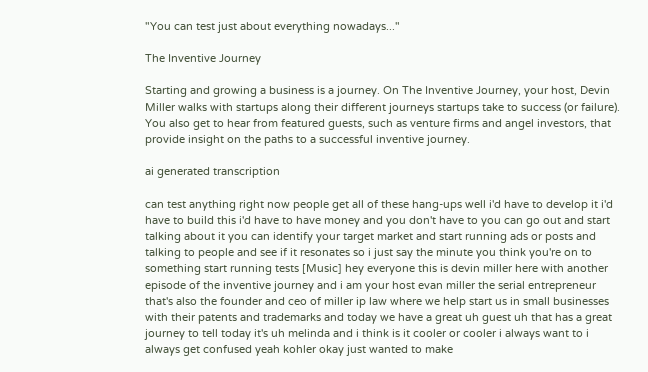"You can test just about everything nowadays..."

The Inventive Journey

Starting and growing a business is a journey. On The Inventive Journey, your host, Devin Miller walks with startups along their different journeys startups take to success (or failure). You also get to hear from featured guests, such as venture firms and angel investors, that provide insight on the paths to a successful inventive journey.

ai generated transcription

can test anything right now people get all of these hang-ups well i'd have to develop it i'd have to build this i'd have to have money and you don't have to you can go out and start talking about it you can identify your target market and start running ads or posts and talking to people and see if it resonates so i just say the minute you think you're on to something start running tests [Music] hey everyone this is devin miller here with another episode of the inventive journey and i am your host evan miller the serial entrepreneur that's also the founder and ceo of miller ip law where we help start us in small businesses with their patents and trademarks and today we have a great uh guest uh that has a great journey to tell today it's uh melinda and i think is it cooler or cooler i always want to i always get confused yeah kohler okay just wanted to make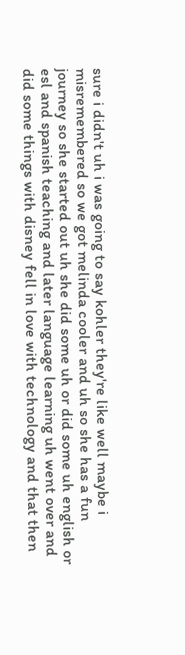sure i didn't uh i was going to say kohler they're like well maybe i misremembered so we got melinda cooler and uh so she has a fun journey so she started out uh she did some uh or did some uh english or esl and spanish teaching and later language learning uh went over and did some things with disney fell in love with technology and that then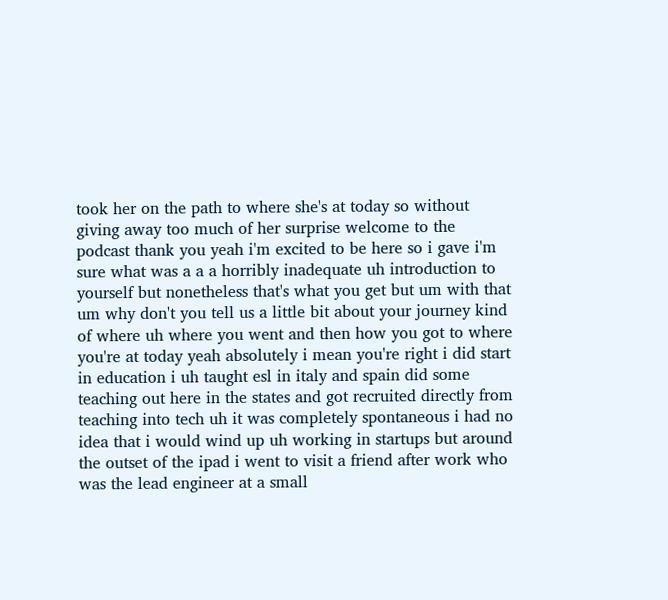took her on the path to where she's at today so without giving away too much of her surprise welcome to the podcast thank you yeah i'm excited to be here so i gave i'm sure what was a a a horribly inadequate uh introduction to yourself but nonetheless that's what you get but um with that um why don't you tell us a little bit about your journey kind of where uh where you went and then how you got to where you're at today yeah absolutely i mean you're right i did start in education i uh taught esl in italy and spain did some teaching out here in the states and got recruited directly from teaching into tech uh it was completely spontaneous i had no idea that i would wind up uh working in startups but around the outset of the ipad i went to visit a friend after work who was the lead engineer at a small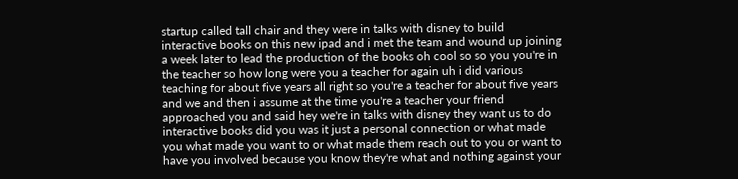startup called tall chair and they were in talks with disney to build interactive books on this new ipad and i met the team and wound up joining a week later to lead the production of the books oh cool so so you you're in the teacher so how long were you a teacher for again uh i did various teaching for about five years all right so you're a teacher for about five years and we and then i assume at the time you're a teacher your friend approached you and said hey we're in talks with disney they want us to do interactive books did you was it just a personal connection or what made you what made you want to or what made them reach out to you or want to have you involved because you know they're what and nothing against your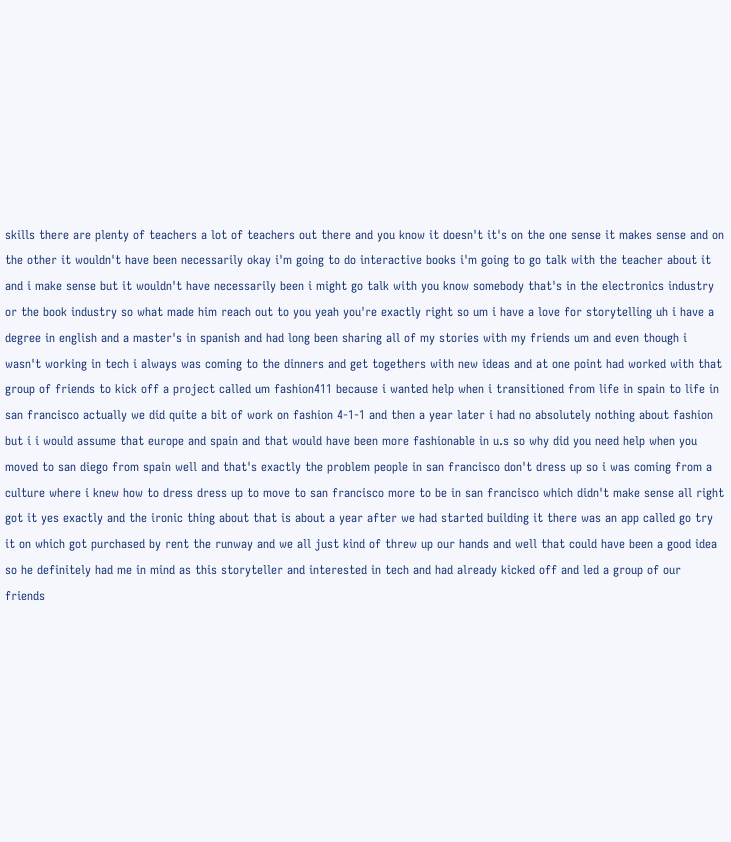skills there are plenty of teachers a lot of teachers out there and you know it doesn't it's on the one sense it makes sense and on the other it wouldn't have been necessarily okay i'm going to do interactive books i'm going to go talk with the teacher about it and i make sense but it wouldn't have necessarily been i might go talk with you know somebody that's in the electronics industry or the book industry so what made him reach out to you yeah you're exactly right so um i have a love for storytelling uh i have a degree in english and a master's in spanish and had long been sharing all of my stories with my friends um and even though i wasn't working in tech i always was coming to the dinners and get togethers with new ideas and at one point had worked with that group of friends to kick off a project called um fashion411 because i wanted help when i transitioned from life in spain to life in san francisco actually we did quite a bit of work on fashion 4-1-1 and then a year later i had no absolutely nothing about fashion but i i would assume that europe and spain and that would have been more fashionable in u.s so why did you need help when you moved to san diego from spain well and that's exactly the problem people in san francisco don't dress up so i was coming from a culture where i knew how to dress dress up to move to san francisco more to be in san francisco which didn't make sense all right got it yes exactly and the ironic thing about that is about a year after we had started building it there was an app called go try it on which got purchased by rent the runway and we all just kind of threw up our hands and well that could have been a good idea so he definitely had me in mind as this storyteller and interested in tech and had already kicked off and led a group of our friends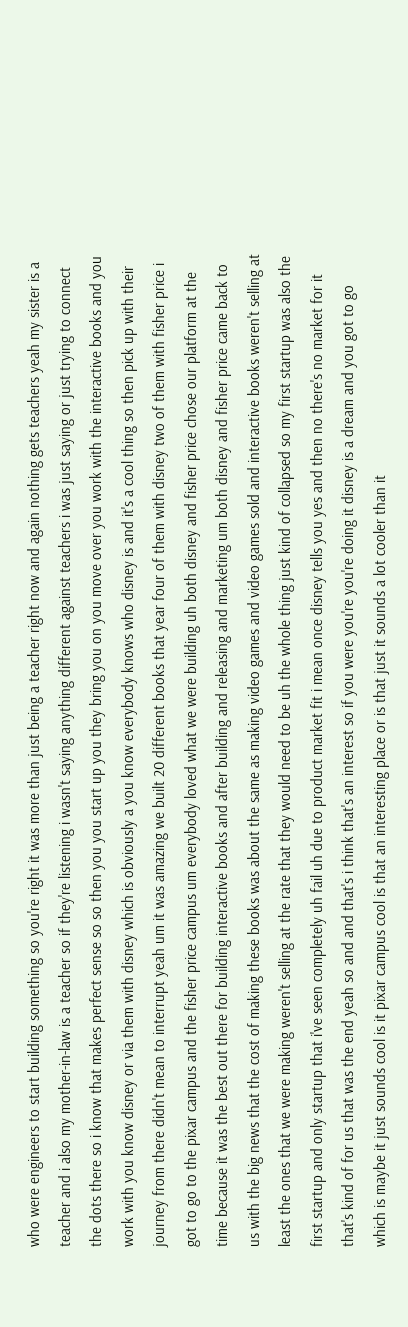who were engineers to start building something so you're right it was more than just being a teacher right now and again nothing gets teachers yeah my sister is a teacher and i also my mother-in-law is a teacher so if they're listening i wasn't saying anything different against teachers i was just saying or just trying to connect the dots there so i know that makes perfect sense so so then you you start up you they bring you on you move over you work with the interactive books and you work with you know disney or via them with disney which is obviously a you know everybody knows who disney is and it's a cool thing so then pick up with their journey from there didn't mean to interrupt yeah um it was amazing we built 20 different books that year four of them with disney two of them with fisher price i got to go to the pixar campus and the fisher price campus um everybody loved what we were building uh both disney and fisher price chose our platform at the time because it was the best out there for building interactive books and after building and releasing and marketing um both disney and fisher price came back to us with the big news that the cost of making these books was about the same as making video games and video games sold and interactive books weren't selling at least the ones that we were making weren't selling at the rate that they would need to be uh the whole thing just kind of collapsed so my first startup was also the first startup and only startup that i've seen completely uh fail uh due to product market fit i mean once disney tells you yes and then no there's no market for it that's kind of for us that was the end yeah so and and that's i think that's an interest so if you were you're you're doing it disney is a dream and you got to go which is maybe it just sounds cool is it pixar campus cool is that an interesting place or is that just it sounds a lot cooler than it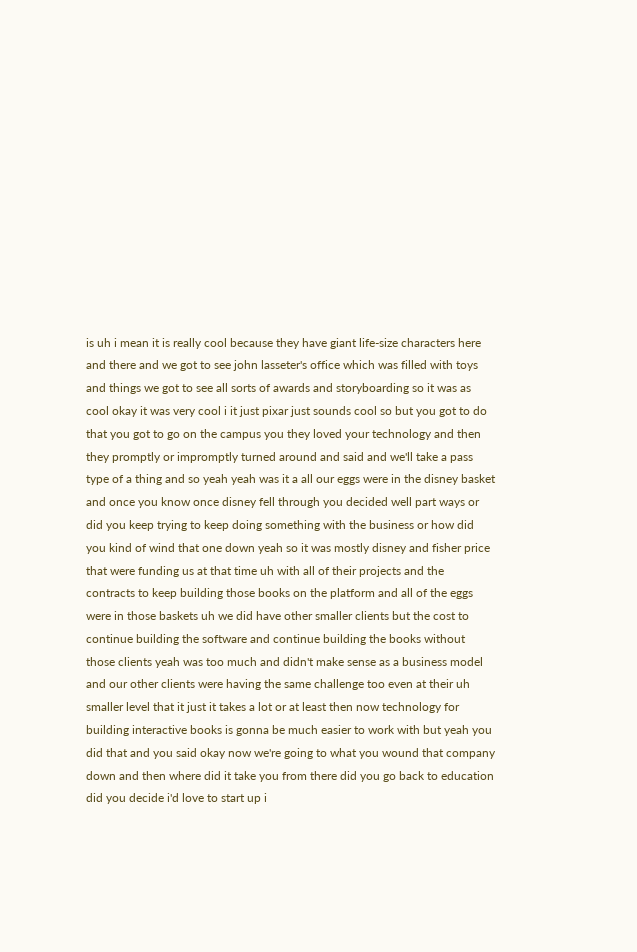is uh i mean it is really cool because they have giant life-size characters here and there and we got to see john lasseter's office which was filled with toys and things we got to see all sorts of awards and storyboarding so it was as cool okay it was very cool i it just pixar just sounds cool so but you got to do that you got to go on the campus you they loved your technology and then they promptly or impromptly turned around and said and we'll take a pass type of a thing and so yeah yeah was it a all our eggs were in the disney basket and once you know once disney fell through you decided well part ways or did you keep trying to keep doing something with the business or how did you kind of wind that one down yeah so it was mostly disney and fisher price that were funding us at that time uh with all of their projects and the contracts to keep building those books on the platform and all of the eggs were in those baskets uh we did have other smaller clients but the cost to continue building the software and continue building the books without those clients yeah was too much and didn't make sense as a business model and our other clients were having the same challenge too even at their uh smaller level that it just it takes a lot or at least then now technology for building interactive books is gonna be much easier to work with but yeah you did that and you said okay now we're going to what you wound that company down and then where did it take you from there did you go back to education did you decide i'd love to start up i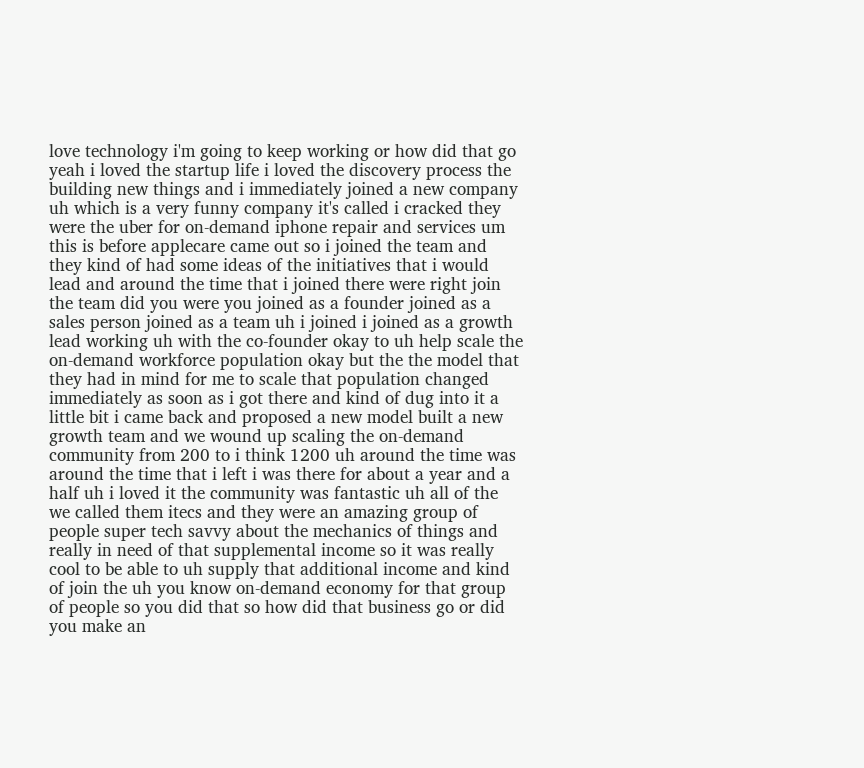love technology i'm going to keep working or how did that go yeah i loved the startup life i loved the discovery process the building new things and i immediately joined a new company uh which is a very funny company it's called i cracked they were the uber for on-demand iphone repair and services um this is before applecare came out so i joined the team and they kind of had some ideas of the initiatives that i would lead and around the time that i joined there were right join the team did you were you joined as a founder joined as a sales person joined as a team uh i joined i joined as a growth lead working uh with the co-founder okay to uh help scale the on-demand workforce population okay but the the model that they had in mind for me to scale that population changed immediately as soon as i got there and kind of dug into it a little bit i came back and proposed a new model built a new growth team and we wound up scaling the on-demand community from 200 to i think 1200 uh around the time was around the time that i left i was there for about a year and a half uh i loved it the community was fantastic uh all of the we called them itecs and they were an amazing group of people super tech savvy about the mechanics of things and really in need of that supplemental income so it was really cool to be able to uh supply that additional income and kind of join the uh you know on-demand economy for that group of people so you did that so how did that business go or did you make an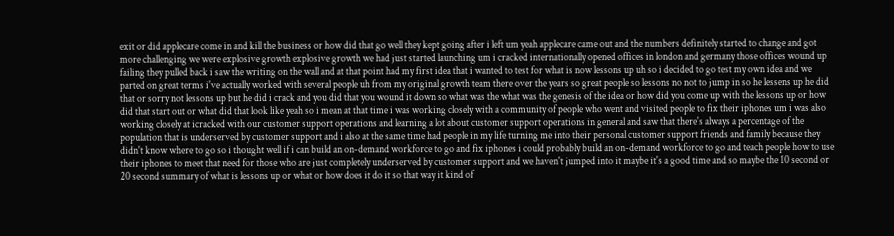exit or did applecare come in and kill the business or how did that go well they kept going after i left um yeah applecare came out and the numbers definitely started to change and got more challenging we were explosive growth explosive growth we had just started launching um i cracked internationally opened offices in london and germany those offices wound up failing they pulled back i saw the writing on the wall and at that point had my first idea that i wanted to test for what is now lessons up uh so i decided to go test my own idea and we parted on great terms i've actually worked with several people uh from my original growth team there over the years so great people so lessons no not to jump in so he lessens up he did that or sorry not lessons up but he did i crack and you did that you wound it down so what was the what was the genesis of the idea or how did you come up with the lessons up or how did that start out or what did that look like yeah so i mean at that time i was working closely with a community of people who went and visited people to fix their iphones um i was also working closely at icracked with our customer support operations and learning a lot about customer support operations in general and saw that there's always a percentage of the population that is underserved by customer support and i also at the same time had people in my life turning me into their personal customer support friends and family because they didn't know where to go so i thought well if i can build an on-demand workforce to go and fix iphones i could probably build an on-demand workforce to go and teach people how to use their iphones to meet that need for those who are just completely underserved by customer support and we haven't jumped into it maybe it's a good time and so maybe the 10 second or 20 second summary of what is lessons up or what or how does it do it so that way it kind of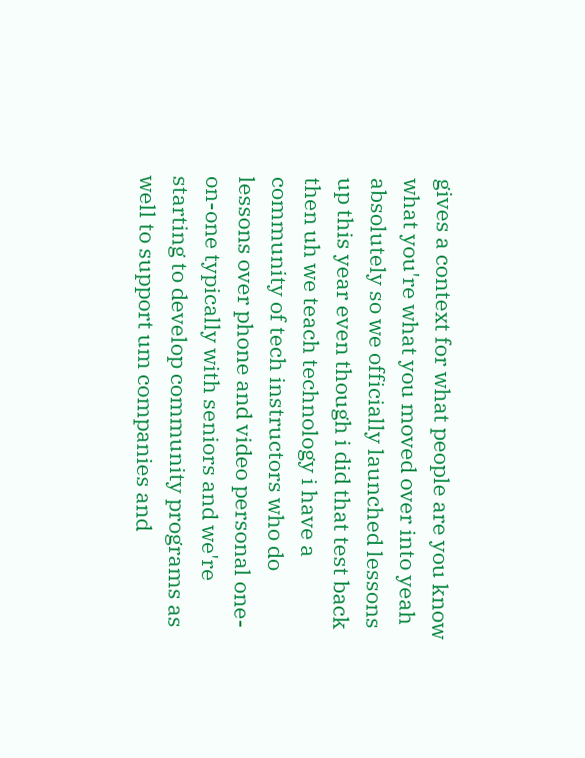gives a context for what people are you know what you're what you moved over into yeah absolutely so we officially launched lessons up this year even though i did that test back then uh we teach technology i have a community of tech instructors who do lessons over phone and video personal one-on-one typically with seniors and we're starting to develop community programs as well to support um companies and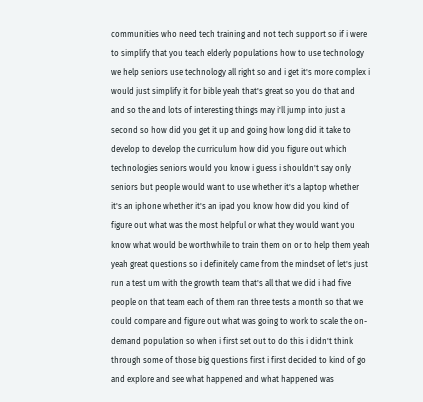communities who need tech training and not tech support so if i were to simplify that you teach elderly populations how to use technology we help seniors use technology all right so and i get it's more complex i would just simplify it for bible yeah that's great so you do that and and so the and lots of interesting things may i'll jump into just a second so how did you get it up and going how long did it take to develop to develop the curriculum how did you figure out which technologies seniors would you know i guess i shouldn't say only seniors but people would want to use whether it's a laptop whether it's an iphone whether it's an ipad you know how did you kind of figure out what was the most helpful or what they would want you know what would be worthwhile to train them on or to help them yeah yeah great questions so i definitely came from the mindset of let's just run a test um with the growth team that's all that we did i had five people on that team each of them ran three tests a month so that we could compare and figure out what was going to work to scale the on-demand population so when i first set out to do this i didn't think through some of those big questions first i first decided to kind of go and explore and see what happened and what happened was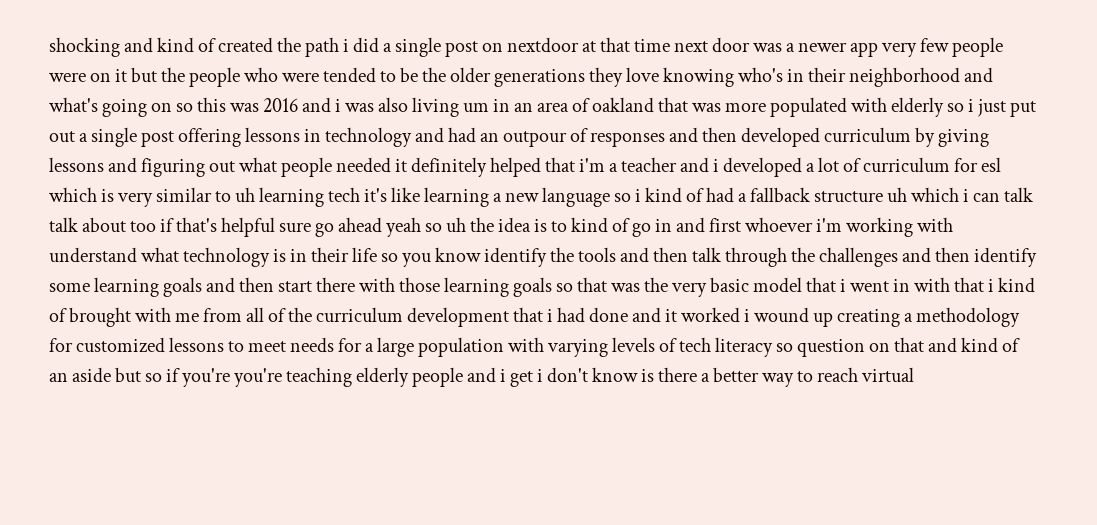shocking and kind of created the path i did a single post on nextdoor at that time next door was a newer app very few people were on it but the people who were tended to be the older generations they love knowing who's in their neighborhood and what's going on so this was 2016 and i was also living um in an area of oakland that was more populated with elderly so i just put out a single post offering lessons in technology and had an outpour of responses and then developed curriculum by giving lessons and figuring out what people needed it definitely helped that i'm a teacher and i developed a lot of curriculum for esl which is very similar to uh learning tech it's like learning a new language so i kind of had a fallback structure uh which i can talk talk about too if that's helpful sure go ahead yeah so uh the idea is to kind of go in and first whoever i'm working with understand what technology is in their life so you know identify the tools and then talk through the challenges and then identify some learning goals and then start there with those learning goals so that was the very basic model that i went in with that i kind of brought with me from all of the curriculum development that i had done and it worked i wound up creating a methodology for customized lessons to meet needs for a large population with varying levels of tech literacy so question on that and kind of an aside but so if you're you're teaching elderly people and i get i don't know is there a better way to reach virtual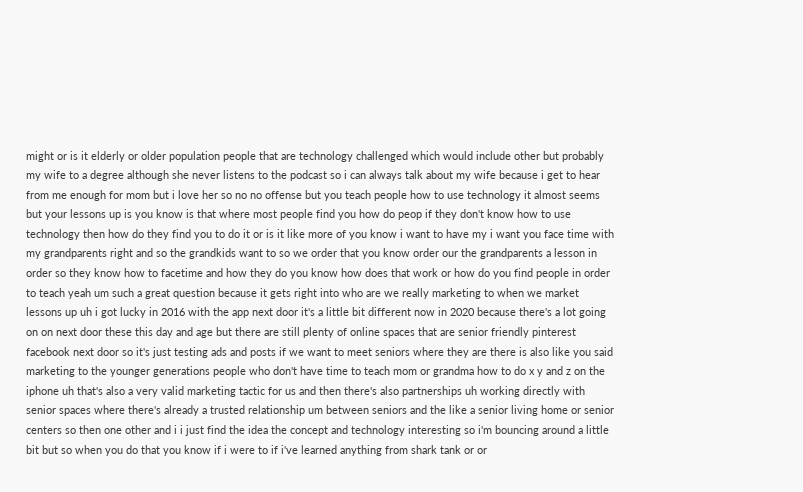might or is it elderly or older population people that are technology challenged which would include other but probably my wife to a degree although she never listens to the podcast so i can always talk about my wife because i get to hear from me enough for mom but i love her so no no offense but you teach people how to use technology it almost seems but your lessons up is you know is that where most people find you how do peop if they don't know how to use technology then how do they find you to do it or is it like more of you know i want to have my i want you face time with my grandparents right and so the grandkids want to so we order that you know order our the grandparents a lesson in order so they know how to facetime and how they do you know how does that work or how do you find people in order to teach yeah um such a great question because it gets right into who are we really marketing to when we market lessons up uh i got lucky in 2016 with the app next door it's a little bit different now in 2020 because there's a lot going on on next door these this day and age but there are still plenty of online spaces that are senior friendly pinterest facebook next door so it's just testing ads and posts if we want to meet seniors where they are there is also like you said marketing to the younger generations people who don't have time to teach mom or grandma how to do x y and z on the iphone uh that's also a very valid marketing tactic for us and then there's also partnerships uh working directly with senior spaces where there's already a trusted relationship um between seniors and the like a senior living home or senior centers so then one other and i i just find the idea the concept and technology interesting so i'm bouncing around a little bit but so when you do that you know if i were to if i've learned anything from shark tank or or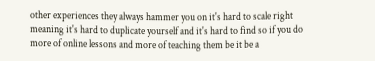other experiences they always hammer you on it's hard to scale right meaning it's hard to duplicate yourself and it's hard to find so if you do more of online lessons and more of teaching them be it be a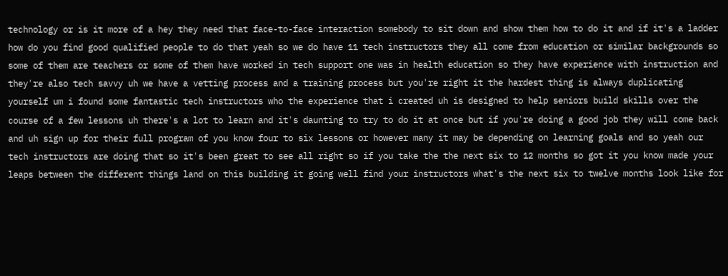technology or is it more of a hey they need that face-to-face interaction somebody to sit down and show them how to do it and if it's a ladder how do you find good qualified people to do that yeah so we do have 11 tech instructors they all come from education or similar backgrounds so some of them are teachers or some of them have worked in tech support one was in health education so they have experience with instruction and they're also tech savvy uh we have a vetting process and a training process but you're right it the hardest thing is always duplicating yourself um i found some fantastic tech instructors who the experience that i created uh is designed to help seniors build skills over the course of a few lessons uh there's a lot to learn and it's daunting to try to do it at once but if you're doing a good job they will come back and uh sign up for their full program of you know four to six lessons or however many it may be depending on learning goals and so yeah our tech instructors are doing that so it's been great to see all right so if you take the the next six to 12 months so got it you know made your leaps between the different things land on this building it going well find your instructors what's the next six to twelve months look like for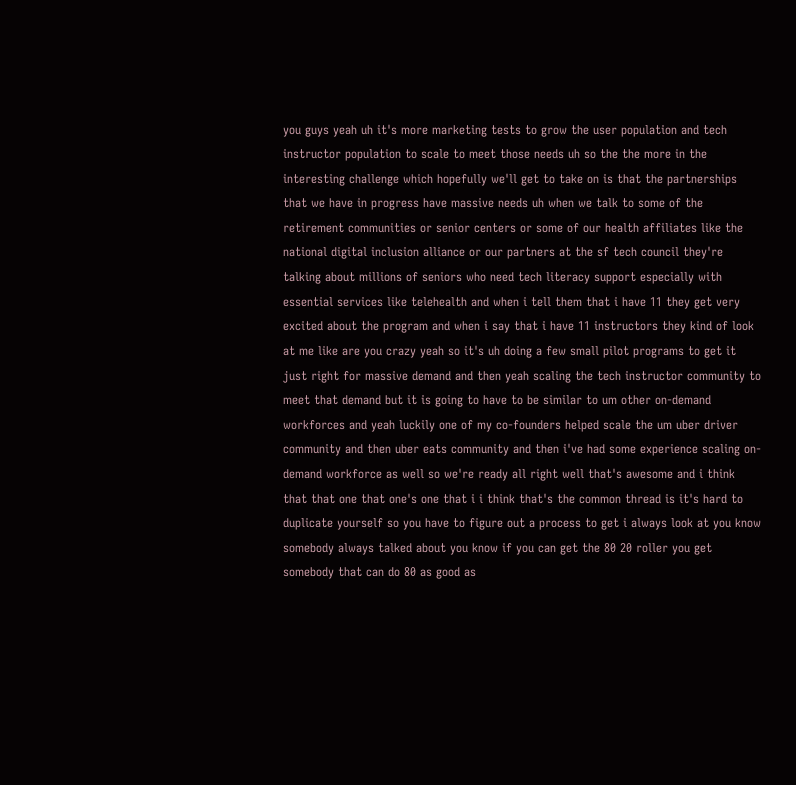you guys yeah uh it's more marketing tests to grow the user population and tech instructor population to scale to meet those needs uh so the the more in the interesting challenge which hopefully we'll get to take on is that the partnerships that we have in progress have massive needs uh when we talk to some of the retirement communities or senior centers or some of our health affiliates like the national digital inclusion alliance or our partners at the sf tech council they're talking about millions of seniors who need tech literacy support especially with essential services like telehealth and when i tell them that i have 11 they get very excited about the program and when i say that i have 11 instructors they kind of look at me like are you crazy yeah so it's uh doing a few small pilot programs to get it just right for massive demand and then yeah scaling the tech instructor community to meet that demand but it is going to have to be similar to um other on-demand workforces and yeah luckily one of my co-founders helped scale the um uber driver community and then uber eats community and then i've had some experience scaling on-demand workforce as well so we're ready all right well that's awesome and i think that that one that one's one that i i think that's the common thread is it's hard to duplicate yourself so you have to figure out a process to get i always look at you know somebody always talked about you know if you can get the 80 20 roller you get somebody that can do 80 as good as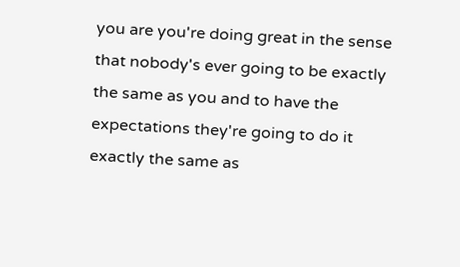you are you're doing great in the sense that nobody's ever going to be exactly the same as you and to have the expectations they're going to do it exactly the same as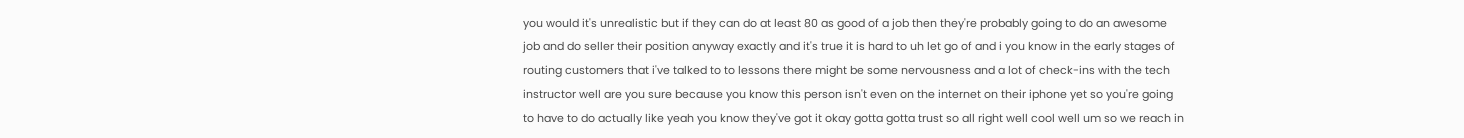you would it's unrealistic but if they can do at least 80 as good of a job then they're probably going to do an awesome job and do seller their position anyway exactly and it's true it is hard to uh let go of and i you know in the early stages of routing customers that i've talked to to lessons there might be some nervousness and a lot of check-ins with the tech instructor well are you sure because you know this person isn't even on the internet on their iphone yet so you're going to have to do actually like yeah you know they've got it okay gotta gotta trust so all right well cool well um so we reach in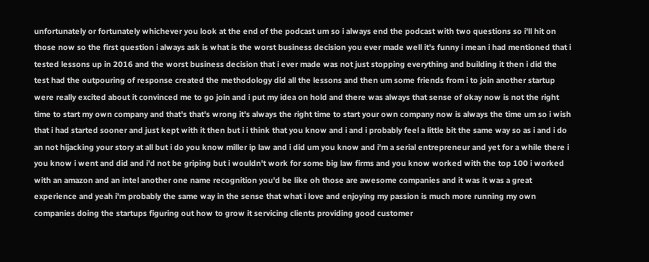unfortunately or fortunately whichever you look at the end of the podcast um so i always end the podcast with two questions so i'll hit on those now so the first question i always ask is what is the worst business decision you ever made well it's funny i mean i had mentioned that i tested lessons up in 2016 and the worst business decision that i ever made was not just stopping everything and building it then i did the test had the outpouring of response created the methodology did all the lessons and then um some friends from i to join another startup were really excited about it convinced me to go join and i put my idea on hold and there was always that sense of okay now is not the right time to start my own company and that's that's wrong it's always the right time to start your own company now is always the time um so i wish that i had started sooner and just kept with it then but i i think that you know and i and i probably feel a little bit the same way so as i and i do an not hijacking your story at all but i do you know miller ip law and i did um you know and i'm a serial entrepreneur and yet for a while there i you know i went and did and i'd not be griping but i wouldn't work for some big law firms and you know worked with the top 100 i worked with an amazon and an intel another one name recognition you'd be like oh those are awesome companies and it was it was a great experience and yeah i'm probably the same way in the sense that what i love and enjoying my passion is much more running my own companies doing the startups figuring out how to grow it servicing clients providing good customer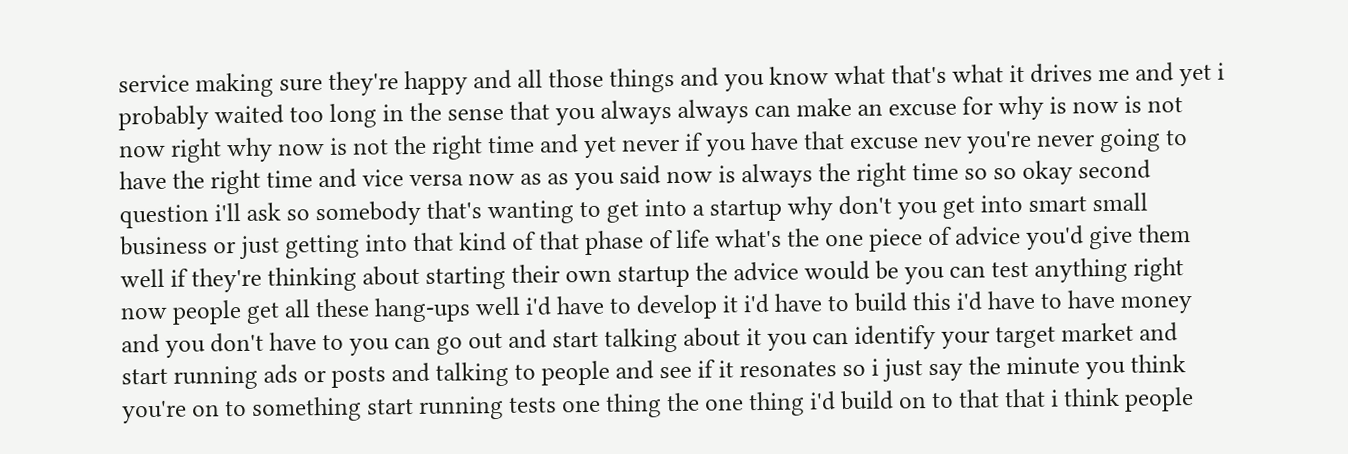service making sure they're happy and all those things and you know what that's what it drives me and yet i probably waited too long in the sense that you always always can make an excuse for why is now is not now right why now is not the right time and yet never if you have that excuse nev you're never going to have the right time and vice versa now as as you said now is always the right time so so okay second question i'll ask so somebody that's wanting to get into a startup why don't you get into smart small business or just getting into that kind of that phase of life what's the one piece of advice you'd give them well if they're thinking about starting their own startup the advice would be you can test anything right now people get all these hang-ups well i'd have to develop it i'd have to build this i'd have to have money and you don't have to you can go out and start talking about it you can identify your target market and start running ads or posts and talking to people and see if it resonates so i just say the minute you think you're on to something start running tests one thing the one thing i'd build on to that that i think people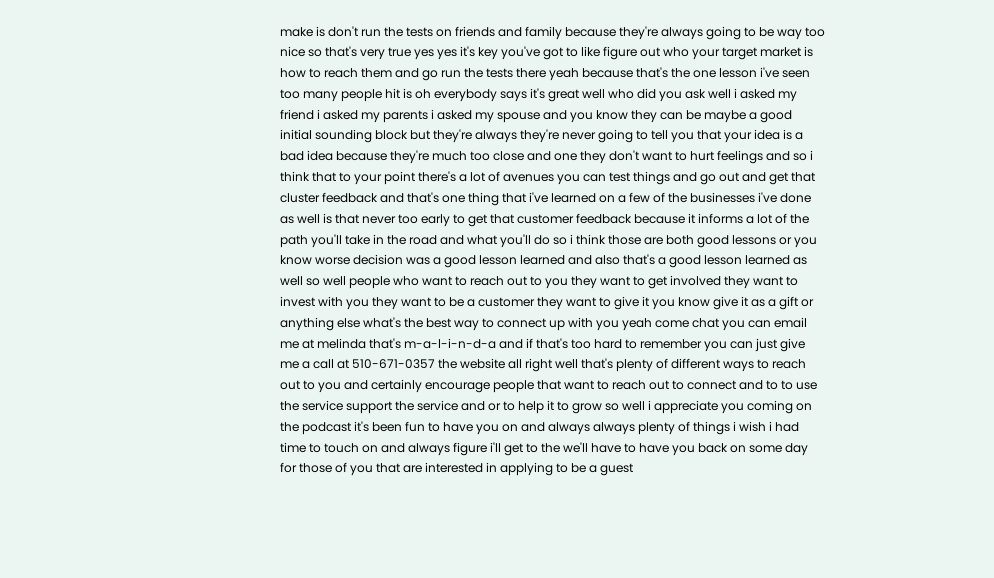make is don't run the tests on friends and family because they're always going to be way too nice so that's very true yes yes it's key you've got to like figure out who your target market is how to reach them and go run the tests there yeah because that's the one lesson i've seen too many people hit is oh everybody says it's great well who did you ask well i asked my friend i asked my parents i asked my spouse and you know they can be maybe a good initial sounding block but they're always they're never going to tell you that your idea is a bad idea because they're much too close and one they don't want to hurt feelings and so i think that to your point there's a lot of avenues you can test things and go out and get that cluster feedback and that's one thing that i've learned on a few of the businesses i've done as well is that never too early to get that customer feedback because it informs a lot of the path you'll take in the road and what you'll do so i think those are both good lessons or you know worse decision was a good lesson learned and also that's a good lesson learned as well so well people who want to reach out to you they want to get involved they want to invest with you they want to be a customer they want to give it you know give it as a gift or anything else what's the best way to connect up with you yeah come chat you can email me at melinda that's m-a-l-i-n-d-a and if that's too hard to remember you can just give me a call at 510-671-0357 the website all right well that's plenty of different ways to reach out to you and certainly encourage people that want to reach out to connect and to to use the service support the service and or to help it to grow so well i appreciate you coming on the podcast it's been fun to have you on and always always plenty of things i wish i had time to touch on and always figure i'll get to the we'll have to have you back on some day for those of you that are interested in applying to be a guest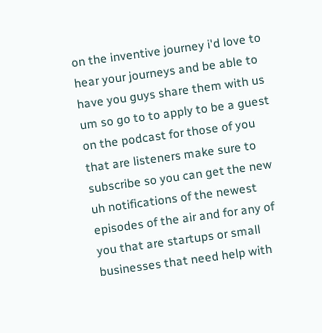on the inventive journey i'd love to hear your journeys and be able to have you guys share them with us um so go to to apply to be a guest on the podcast for those of you that are listeners make sure to subscribe so you can get the new uh notifications of the newest episodes of the air and for any of you that are startups or small businesses that need help with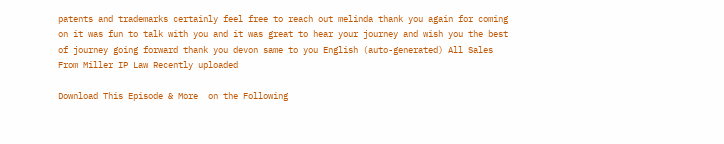patents and trademarks certainly feel free to reach out melinda thank you again for coming on it was fun to talk with you and it was great to hear your journey and wish you the best of journey going forward thank you devon same to you English (auto-generated) All Sales From Miller IP Law Recently uploaded

Download This Episode & More  on the Following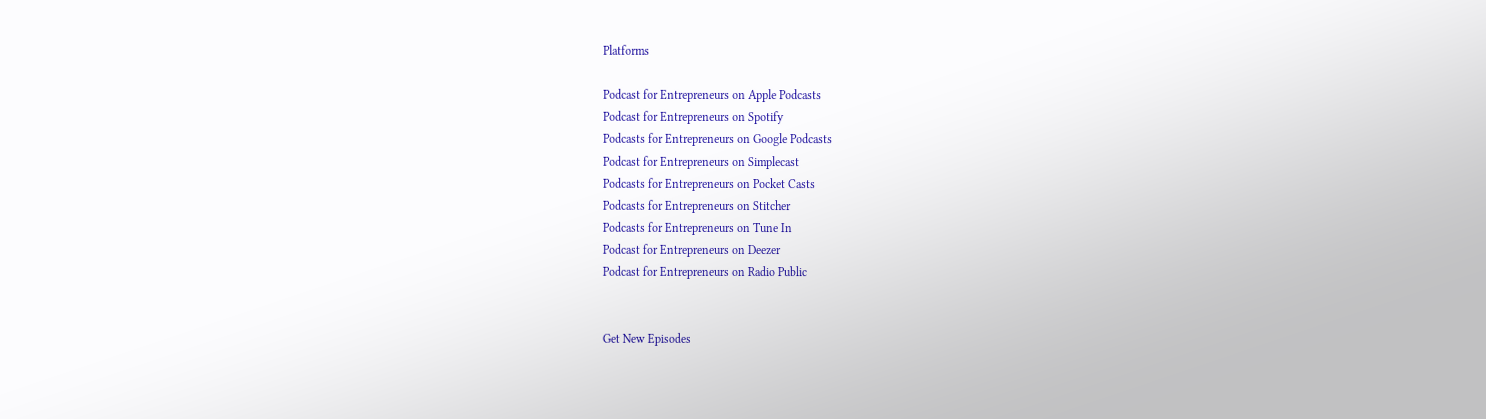Platforms

Podcast for Entrepreneurs on Apple Podcasts
Podcast for Entrepreneurs on Spotify
Podcasts for Entrepreneurs on Google Podcasts
Podcast for Entrepreneurs on Simplecast
Podcasts for Entrepreneurs on Pocket Casts
Podcasts for Entrepreneurs on Stitcher
Podcasts for Entrepreneurs on Tune In
Podcast for Entrepreneurs on Deezer
Podcast for Entrepreneurs on Radio Public


Get New Episodes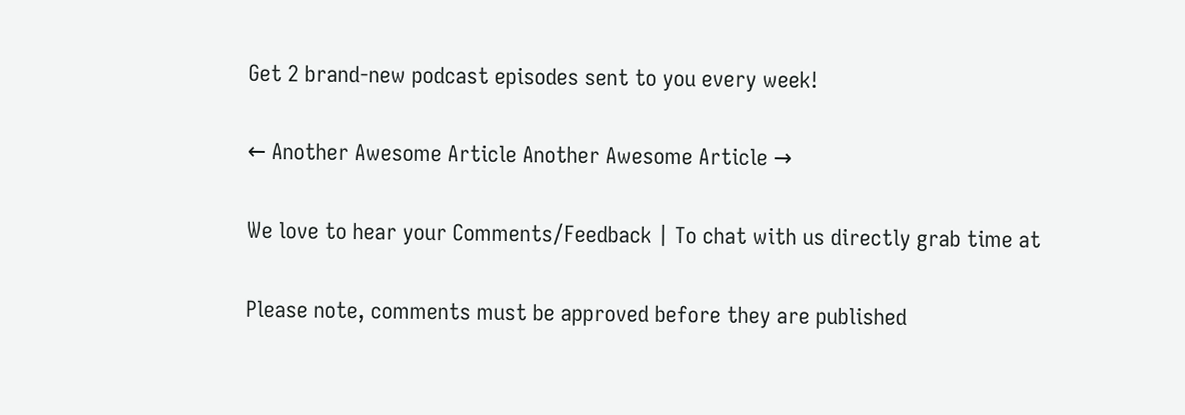Get 2 brand-new podcast episodes sent to you every week!

← Another Awesome Article Another Awesome Article →

We love to hear your Comments/Feedback | To chat with us directly grab time at

Please note, comments must be approved before they are published